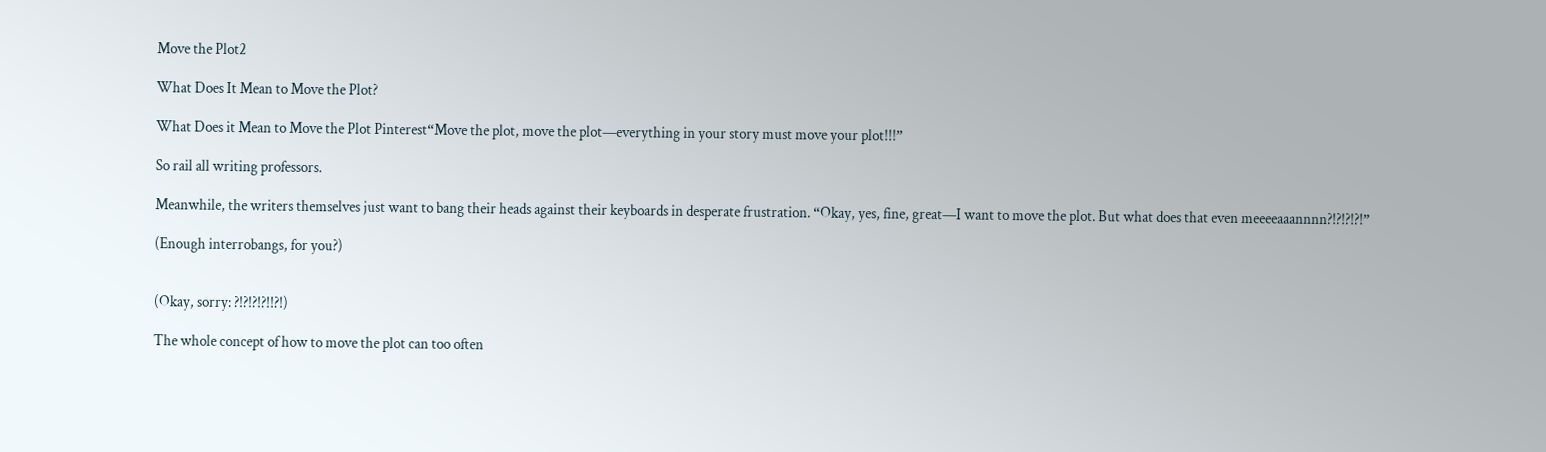Move the Plot2

What Does It Mean to Move the Plot?

What Does it Mean to Move the Plot Pinterest“Move the plot, move the plot—everything in your story must move your plot!!!”

So rail all writing professors.

Meanwhile, the writers themselves just want to bang their heads against their keyboards in desperate frustration. “Okay, yes, fine, great—I want to move the plot. But what does that even meeeeaaannnn?!?!?!?!”

(Enough interrobangs, for you?)


(Okay, sorry: ?!?!?!?!!?!)

The whole concept of how to move the plot can too often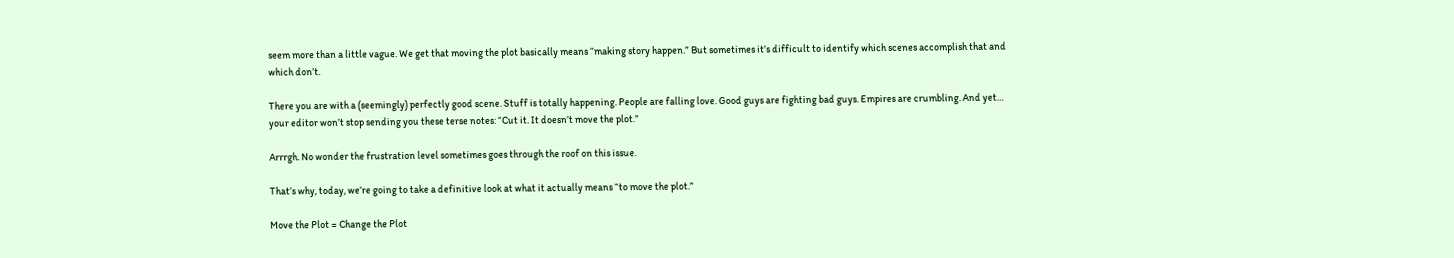seem more than a little vague. We get that moving the plot basically means “making story happen.” But sometimes it’s difficult to identify which scenes accomplish that and which don’t.

There you are with a (seemingly) perfectly good scene. Stuff is totally happening. People are falling love. Good guys are fighting bad guys. Empires are crumbling. And yet… your editor won’t stop sending you these terse notes: “Cut it. It doesn’t move the plot.”

Arrrgh. No wonder the frustration level sometimes goes through the roof on this issue.

That’s why, today, we’re going to take a definitive look at what it actually means “to move the plot.”

Move the Plot = Change the Plot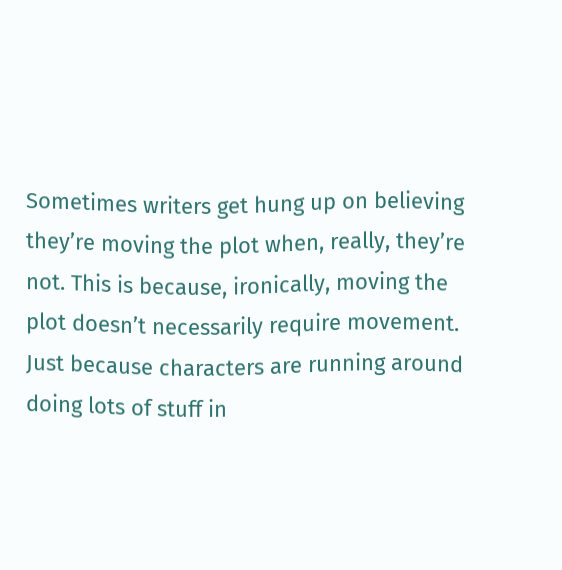Sometimes writers get hung up on believing they’re moving the plot when, really, they’re not. This is because, ironically, moving the plot doesn’t necessarily require movement. Just because characters are running around doing lots of stuff in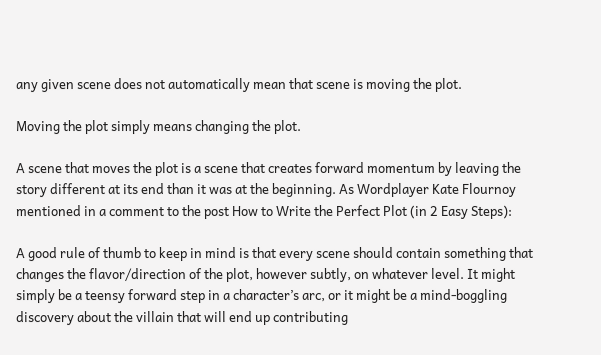any given scene does not automatically mean that scene is moving the plot.

Moving the plot simply means changing the plot.

A scene that moves the plot is a scene that creates forward momentum by leaving the story different at its end than it was at the beginning. As Wordplayer Kate Flournoy mentioned in a comment to the post How to Write the Perfect Plot (in 2 Easy Steps):

A good rule of thumb to keep in mind is that every scene should contain something that changes the flavor/direction of the plot, however subtly, on whatever level. It might simply be a teensy forward step in a character’s arc, or it might be a mind-boggling discovery about the villain that will end up contributing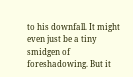to his downfall. It might even just be a tiny smidgen of foreshadowing. But it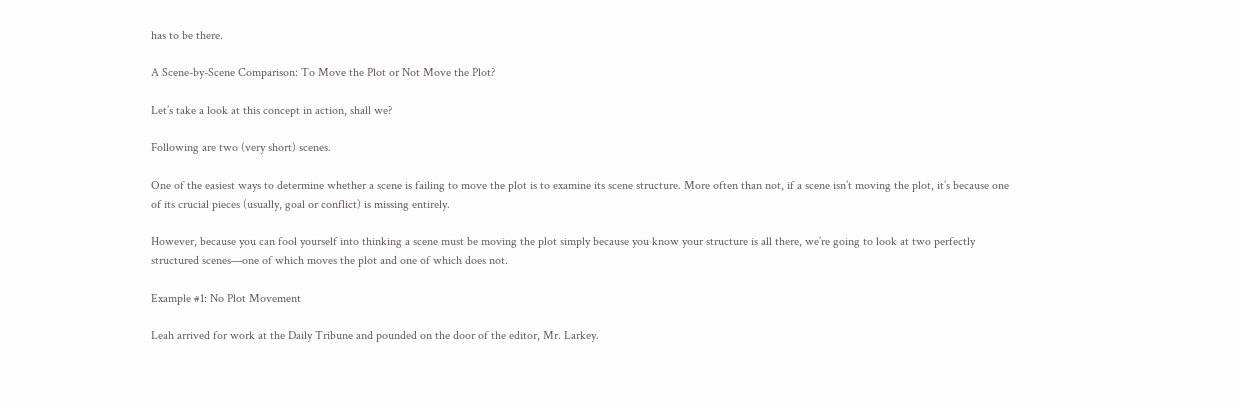has to be there.

A Scene-by-Scene Comparison: To Move the Plot or Not Move the Plot?

Let’s take a look at this concept in action, shall we?

Following are two (very short) scenes.

One of the easiest ways to determine whether a scene is failing to move the plot is to examine its scene structure. More often than not, if a scene isn’t moving the plot, it’s because one of its crucial pieces (usually, goal or conflict) is missing entirely.

However, because you can fool yourself into thinking a scene must be moving the plot simply because you know your structure is all there, we’re going to look at two perfectly structured scenes—one of which moves the plot and one of which does not.

Example #1: No Plot Movement

Leah arrived for work at the Daily Tribune and pounded on the door of the editor, Mr. Larkey.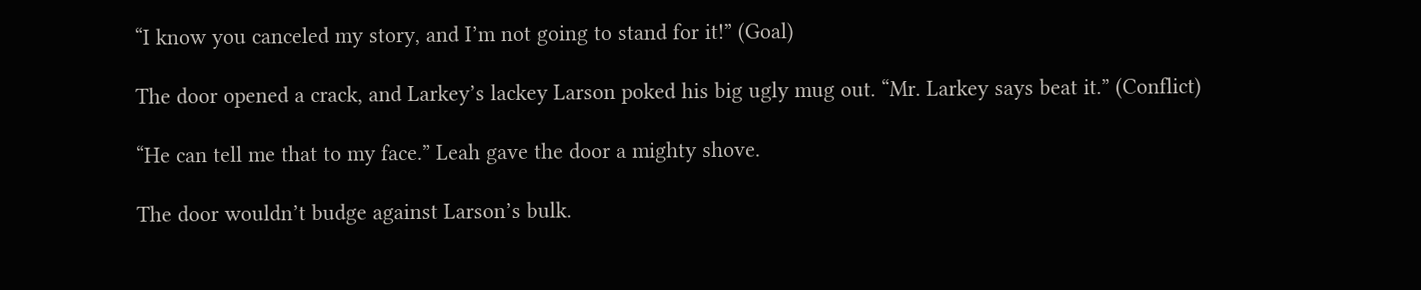“I know you canceled my story, and I’m not going to stand for it!” (Goal)

The door opened a crack, and Larkey’s lackey Larson poked his big ugly mug out. “Mr. Larkey says beat it.” (Conflict)

“He can tell me that to my face.” Leah gave the door a mighty shove.

The door wouldn’t budge against Larson’s bulk.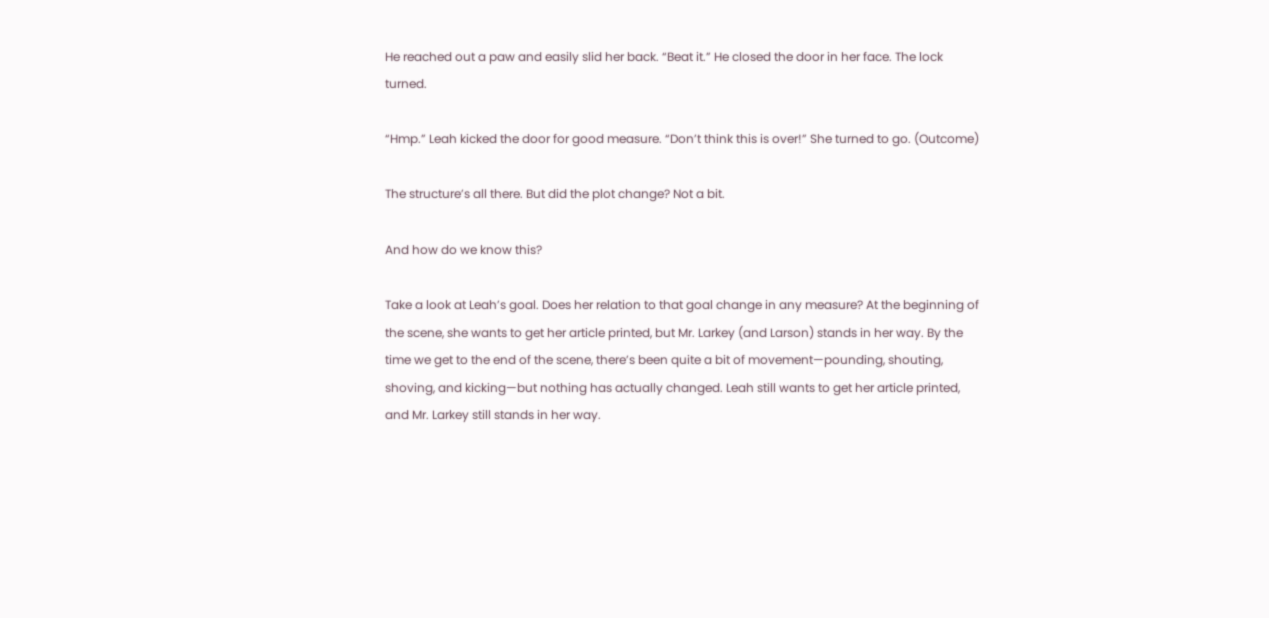He reached out a paw and easily slid her back. “Beat it.” He closed the door in her face. The lock turned.

“Hmp.” Leah kicked the door for good measure. “Don’t think this is over!” She turned to go. (Outcome)

The structure’s all there. But did the plot change? Not a bit.

And how do we know this?

Take a look at Leah’s goal. Does her relation to that goal change in any measure? At the beginning of the scene, she wants to get her article printed, but Mr. Larkey (and Larson) stands in her way. By the time we get to the end of the scene, there’s been quite a bit of movement—pounding, shouting, shoving, and kicking—but nothing has actually changed. Leah still wants to get her article printed, and Mr. Larkey still stands in her way.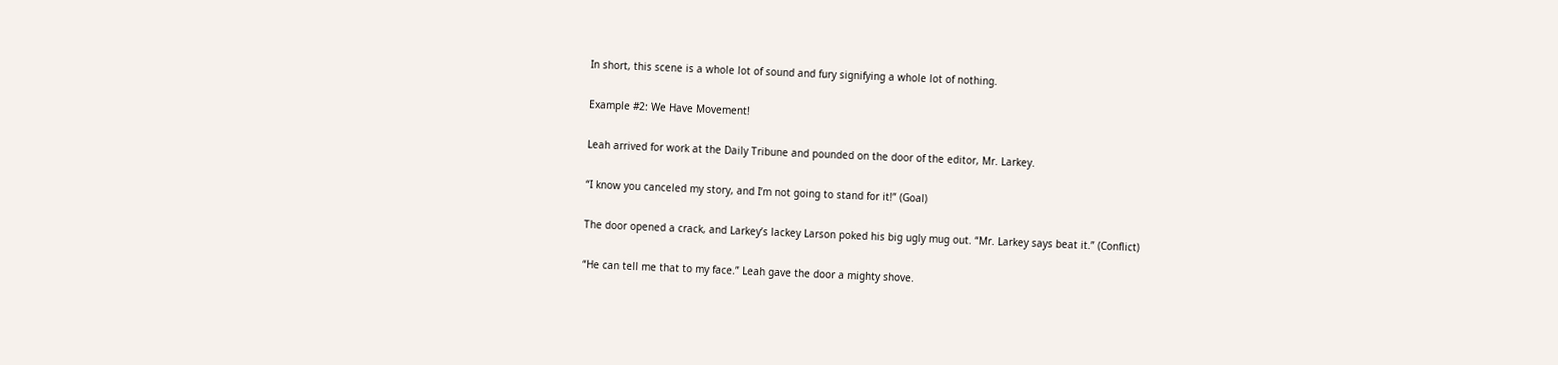In short, this scene is a whole lot of sound and fury signifying a whole lot of nothing.

Example #2: We Have Movement!

Leah arrived for work at the Daily Tribune and pounded on the door of the editor, Mr. Larkey.

“I know you canceled my story, and I’m not going to stand for it!” (Goal)

The door opened a crack, and Larkey’s lackey Larson poked his big ugly mug out. “Mr. Larkey says beat it.” (Conflict)

“He can tell me that to my face.” Leah gave the door a mighty shove.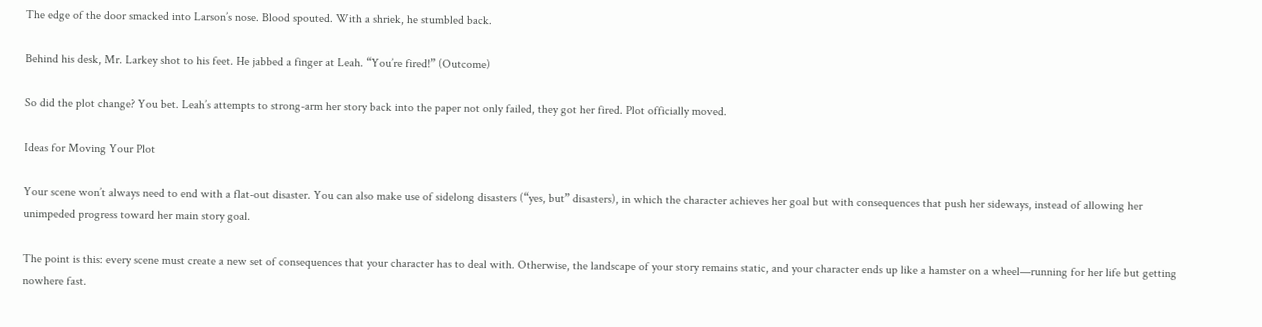The edge of the door smacked into Larson’s nose. Blood spouted. With a shriek, he stumbled back.

Behind his desk, Mr. Larkey shot to his feet. He jabbed a finger at Leah. “You’re fired!” (Outcome)

So did the plot change? You bet. Leah’s attempts to strong-arm her story back into the paper not only failed, they got her fired. Plot officially moved.

Ideas for Moving Your Plot

Your scene won’t always need to end with a flat-out disaster. You can also make use of sidelong disasters (“yes, but” disasters), in which the character achieves her goal but with consequences that push her sideways, instead of allowing her unimpeded progress toward her main story goal.

The point is this: every scene must create a new set of consequences that your character has to deal with. Otherwise, the landscape of your story remains static, and your character ends up like a hamster on a wheel—running for her life but getting nowhere fast.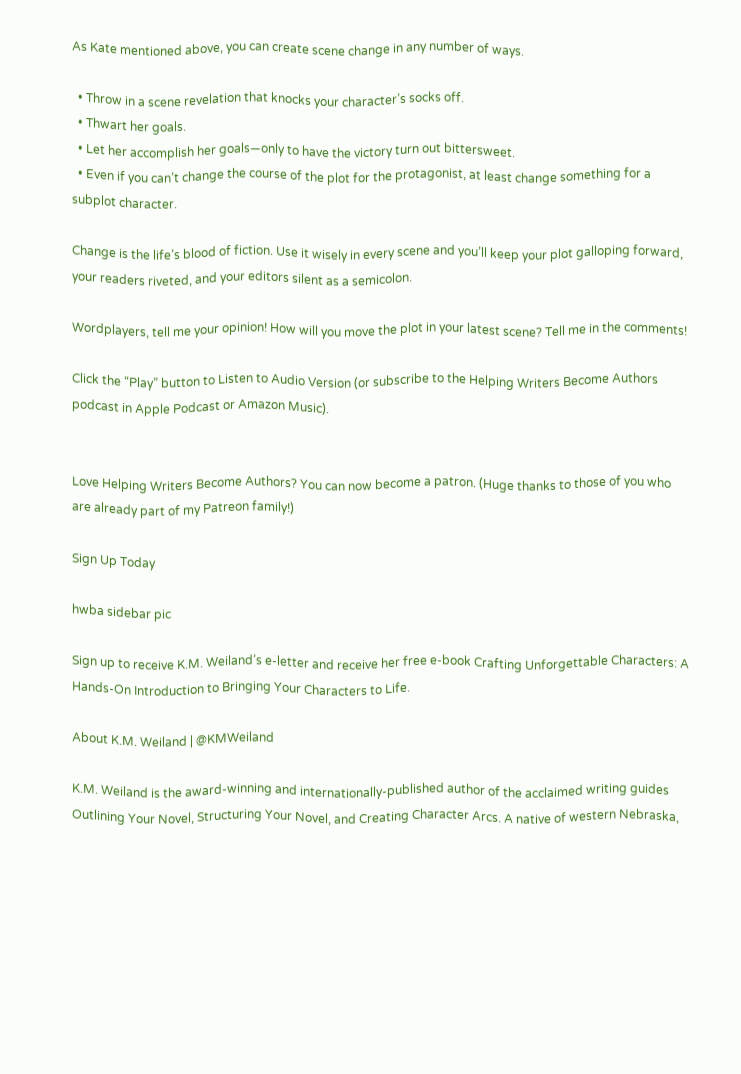As Kate mentioned above, you can create scene change in any number of ways.

  • Throw in a scene revelation that knocks your character’s socks off.
  • Thwart her goals.
  • Let her accomplish her goals—only to have the victory turn out bittersweet.
  • Even if you can’t change the course of the plot for the protagonist, at least change something for a subplot character.

Change is the life’s blood of fiction. Use it wisely in every scene and you’ll keep your plot galloping forward, your readers riveted, and your editors silent as a semicolon.

Wordplayers, tell me your opinion! How will you move the plot in your latest scene? Tell me in the comments!

Click the “Play” button to Listen to Audio Version (or subscribe to the Helping Writers Become Authors podcast in Apple Podcast or Amazon Music).


Love Helping Writers Become Authors? You can now become a patron. (Huge thanks to those of you who are already part of my Patreon family!)

Sign Up Today

hwba sidebar pic

Sign up to receive K.M. Weiland’s e-letter and receive her free e-book Crafting Unforgettable Characters: A Hands-On Introduction to Bringing Your Characters to Life.

About K.M. Weiland | @KMWeiland

K.M. Weiland is the award-winning and internationally-published author of the acclaimed writing guides Outlining Your Novel, Structuring Your Novel, and Creating Character Arcs. A native of western Nebraska,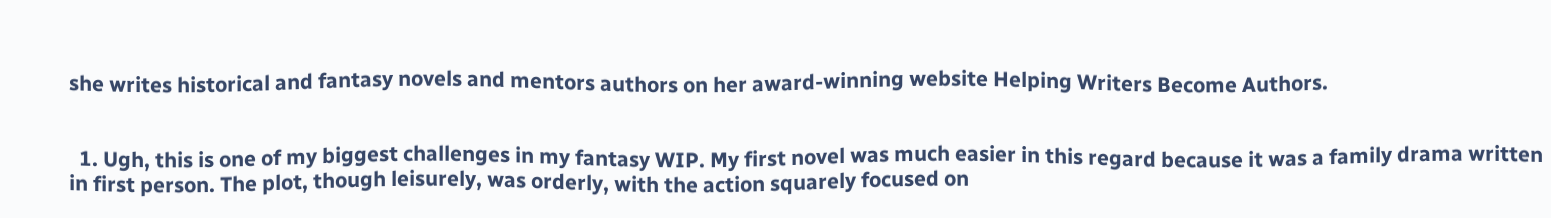she writes historical and fantasy novels and mentors authors on her award-winning website Helping Writers Become Authors.


  1. Ugh, this is one of my biggest challenges in my fantasy WIP. My first novel was much easier in this regard because it was a family drama written in first person. The plot, though leisurely, was orderly, with the action squarely focused on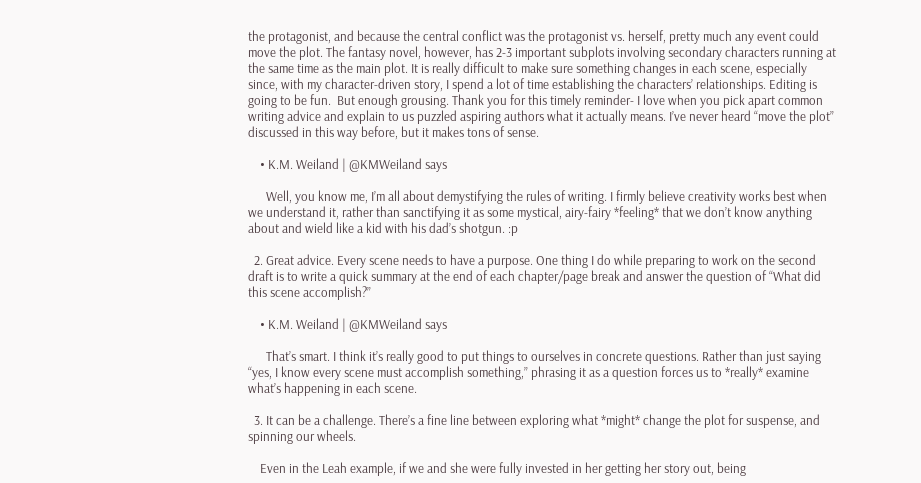the protagonist, and because the central conflict was the protagonist vs. herself, pretty much any event could move the plot. The fantasy novel, however, has 2-3 important subplots involving secondary characters running at the same time as the main plot. It is really difficult to make sure something changes in each scene, especially since, with my character-driven story, I spend a lot of time establishing the characters’ relationships. Editing is going to be fun.  But enough grousing. Thank you for this timely reminder- I love when you pick apart common writing advice and explain to us puzzled aspiring authors what it actually means. I’ve never heard “move the plot” discussed in this way before, but it makes tons of sense.

    • K.M. Weiland | @KMWeiland says

      Well, you know me, I’m all about demystifying the rules of writing. I firmly believe creativity works best when we understand it, rather than sanctifying it as some mystical, airy-fairy *feeling* that we don’t know anything about and wield like a kid with his dad’s shotgun. :p

  2. Great advice. Every scene needs to have a purpose. One thing I do while preparing to work on the second draft is to write a quick summary at the end of each chapter/page break and answer the question of “What did this scene accomplish?”

    • K.M. Weiland | @KMWeiland says

      That’s smart. I think it’s really good to put things to ourselves in concrete questions. Rather than just saying “yes, I know every scene must accomplish something,” phrasing it as a question forces us to *really* examine what’s happening in each scene.

  3. It can be a challenge. There’s a fine line between exploring what *might* change the plot for suspense, and spinning our wheels.

    Even in the Leah example, if we and she were fully invested in her getting her story out, being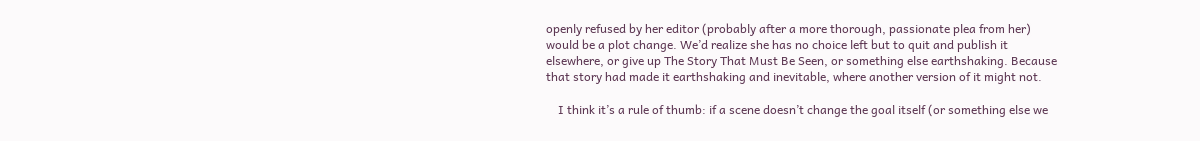openly refused by her editor (probably after a more thorough, passionate plea from her) would be a plot change. We’d realize she has no choice left but to quit and publish it elsewhere, or give up The Story That Must Be Seen, or something else earthshaking. Because that story had made it earthshaking and inevitable, where another version of it might not.

    I think it’s a rule of thumb: if a scene doesn’t change the goal itself (or something else we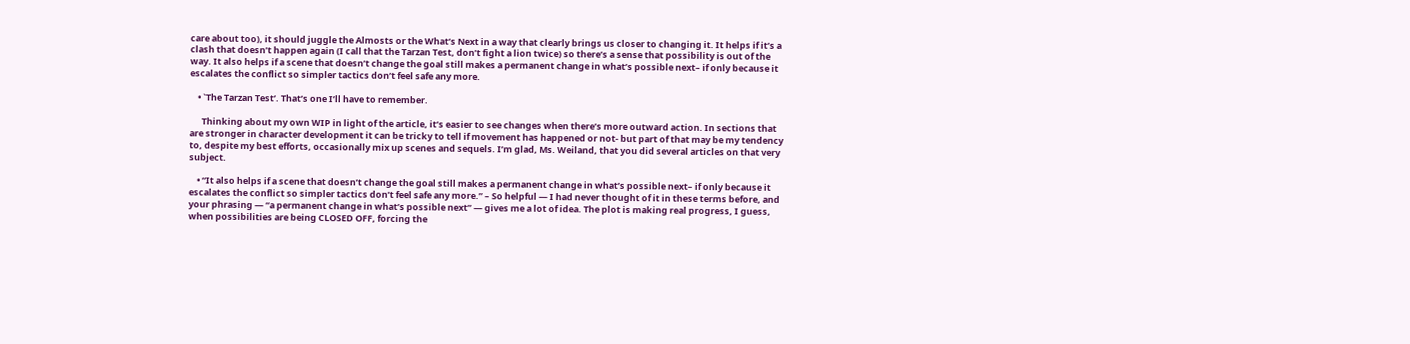care about too), it should juggle the Almosts or the What’s Next in a way that clearly brings us closer to changing it. It helps if it’s a clash that doesn’t happen again (I call that the Tarzan Test, don’t fight a lion twice) so there’s a sense that possibility is out of the way. It also helps if a scene that doesn’t change the goal still makes a permanent change in what’s possible next– if only because it escalates the conflict so simpler tactics don’t feel safe any more.

    • `The Tarzan Test’. That’s one I’ll have to remember.

      Thinking about my own WIP in light of the article, it’s easier to see changes when there’s more outward action. In sections that are stronger in character development it can be tricky to tell if movement has happened or not- but part of that may be my tendency to, despite my best efforts, occasionally mix up scenes and sequels. I’m glad, Ms. Weiland, that you did several articles on that very subject.

    • “It also helps if a scene that doesn’t change the goal still makes a permanent change in what’s possible next– if only because it escalates the conflict so simpler tactics don’t feel safe any more.” – So helpful — I had never thought of it in these terms before, and your phrasing — “a permanent change in what’s possible next” — gives me a lot of idea. The plot is making real progress, I guess, when possibilities are being CLOSED OFF, forcing the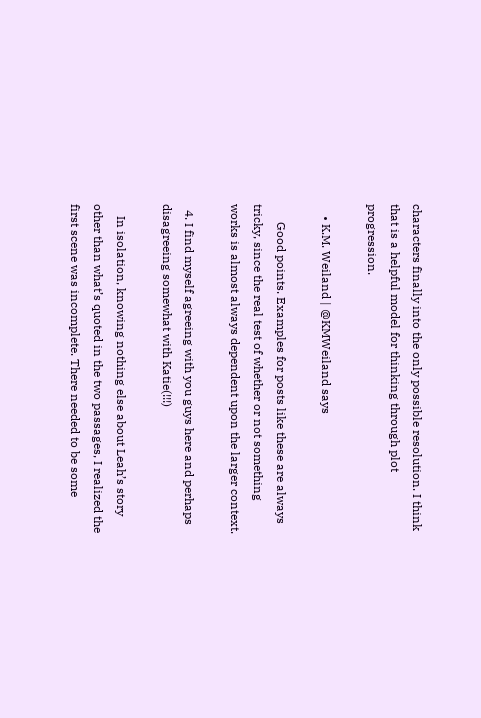characters finally into the only possible resolution. I think that is a helpful model for thinking through plot progression.

    • K.M. Weiland | @KMWeiland says

      Good points. Examples for posts like these are always tricky, since the real test of whether or not something works is almost always dependent upon the larger context.

  4. I find myself agreeing with you guys here and perhaps disagreeing somewhat with Katie(!!!)

    In isolation, knowing nothing else about Leah’s story other than what’s quoted in the two passages, I realized the first scene was incomplete. There needed to be some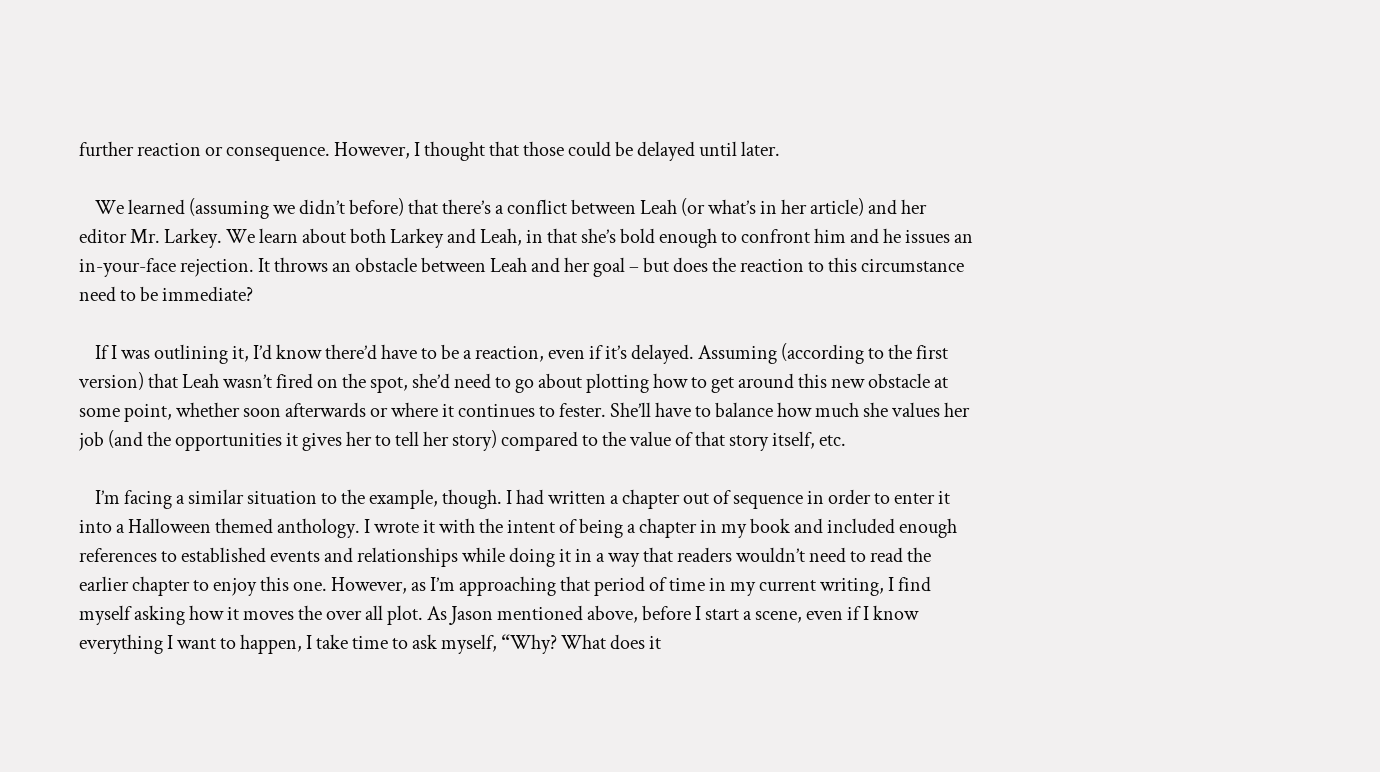further reaction or consequence. However, I thought that those could be delayed until later.

    We learned (assuming we didn’t before) that there’s a conflict between Leah (or what’s in her article) and her editor Mr. Larkey. We learn about both Larkey and Leah, in that she’s bold enough to confront him and he issues an in-your-face rejection. It throws an obstacle between Leah and her goal – but does the reaction to this circumstance need to be immediate?

    If I was outlining it, I’d know there’d have to be a reaction, even if it’s delayed. Assuming (according to the first version) that Leah wasn’t fired on the spot, she’d need to go about plotting how to get around this new obstacle at some point, whether soon afterwards or where it continues to fester. She’ll have to balance how much she values her job (and the opportunities it gives her to tell her story) compared to the value of that story itself, etc.

    I’m facing a similar situation to the example, though. I had written a chapter out of sequence in order to enter it into a Halloween themed anthology. I wrote it with the intent of being a chapter in my book and included enough references to established events and relationships while doing it in a way that readers wouldn’t need to read the earlier chapter to enjoy this one. However, as I’m approaching that period of time in my current writing, I find myself asking how it moves the over all plot. As Jason mentioned above, before I start a scene, even if I know everything I want to happen, I take time to ask myself, “Why? What does it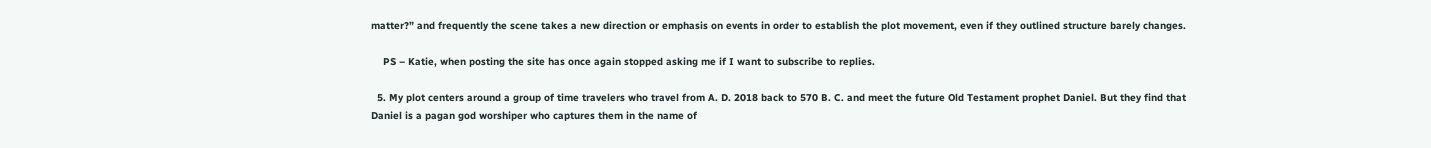matter?” and frequently the scene takes a new direction or emphasis on events in order to establish the plot movement, even if they outlined structure barely changes.

    PS – Katie, when posting the site has once again stopped asking me if I want to subscribe to replies.

  5. My plot centers around a group of time travelers who travel from A. D. 2018 back to 570 B. C. and meet the future Old Testament prophet Daniel. But they find that Daniel is a pagan god worshiper who captures them in the name of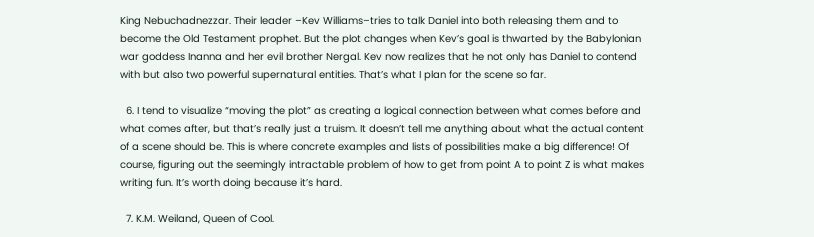King Nebuchadnezzar. Their leader –Kev Williams–tries to talk Daniel into both releasing them and to become the Old Testament prophet. But the plot changes when Kev’s goal is thwarted by the Babylonian war goddess Inanna and her evil brother Nergal. Kev now realizes that he not only has Daniel to contend with but also two powerful supernatural entities. That’s what I plan for the scene so far.

  6. I tend to visualize “moving the plot” as creating a logical connection between what comes before and what comes after, but that’s really just a truism. It doesn’t tell me anything about what the actual content of a scene should be. This is where concrete examples and lists of possibilities make a big difference! Of course, figuring out the seemingly intractable problem of how to get from point A to point Z is what makes writing fun. It’s worth doing because it’s hard.

  7. K.M. Weiland, Queen of Cool.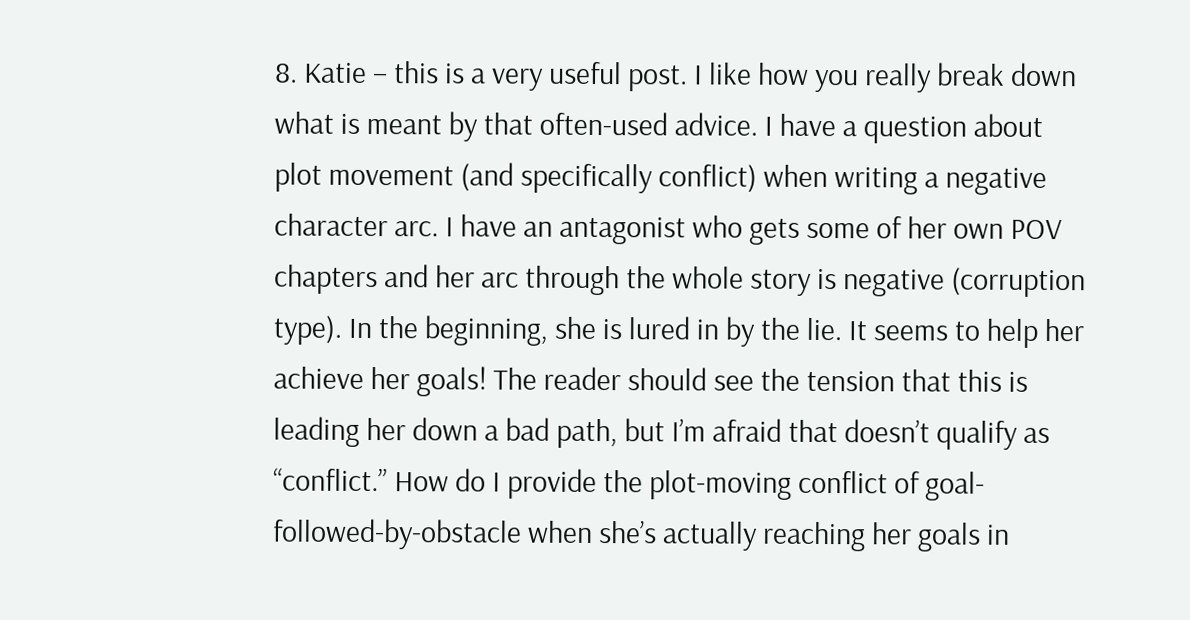8. Katie – this is a very useful post. I like how you really break down what is meant by that often-used advice. I have a question about plot movement (and specifically conflict) when writing a negative character arc. I have an antagonist who gets some of her own POV chapters and her arc through the whole story is negative (corruption type). In the beginning, she is lured in by the lie. It seems to help her achieve her goals! The reader should see the tension that this is leading her down a bad path, but I’m afraid that doesn’t qualify as “conflict.” How do I provide the plot-moving conflict of goal-followed-by-obstacle when she’s actually reaching her goals in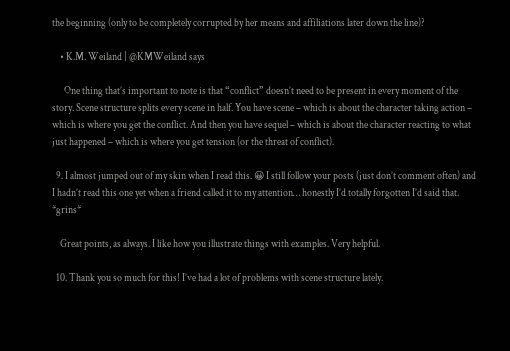the beginning (only to be completely corrupted by her means and affiliations later down the line)?

    • K.M. Weiland | @KMWeiland says

      One thing that’s important to note is that “conflict” doesn’t need to be present in every moment of the story. Scene structure splits every scene in half. You have scene – which is about the character taking action – which is where you get the conflict. And then you have sequel – which is about the character reacting to what just happened – which is where you get tension (or the threat of conflict).

  9. I almost jumped out of my skin when I read this. 😀 I still follow your posts (just don’t comment often) and I hadn’t read this one yet when a friend called it to my attention… honestly I’d totally forgotten I’d said that. *grins*

    Great points, as always. I like how you illustrate things with examples. Very helpful.

  10. Thank you so much for this! I’ve had a lot of problems with scene structure lately.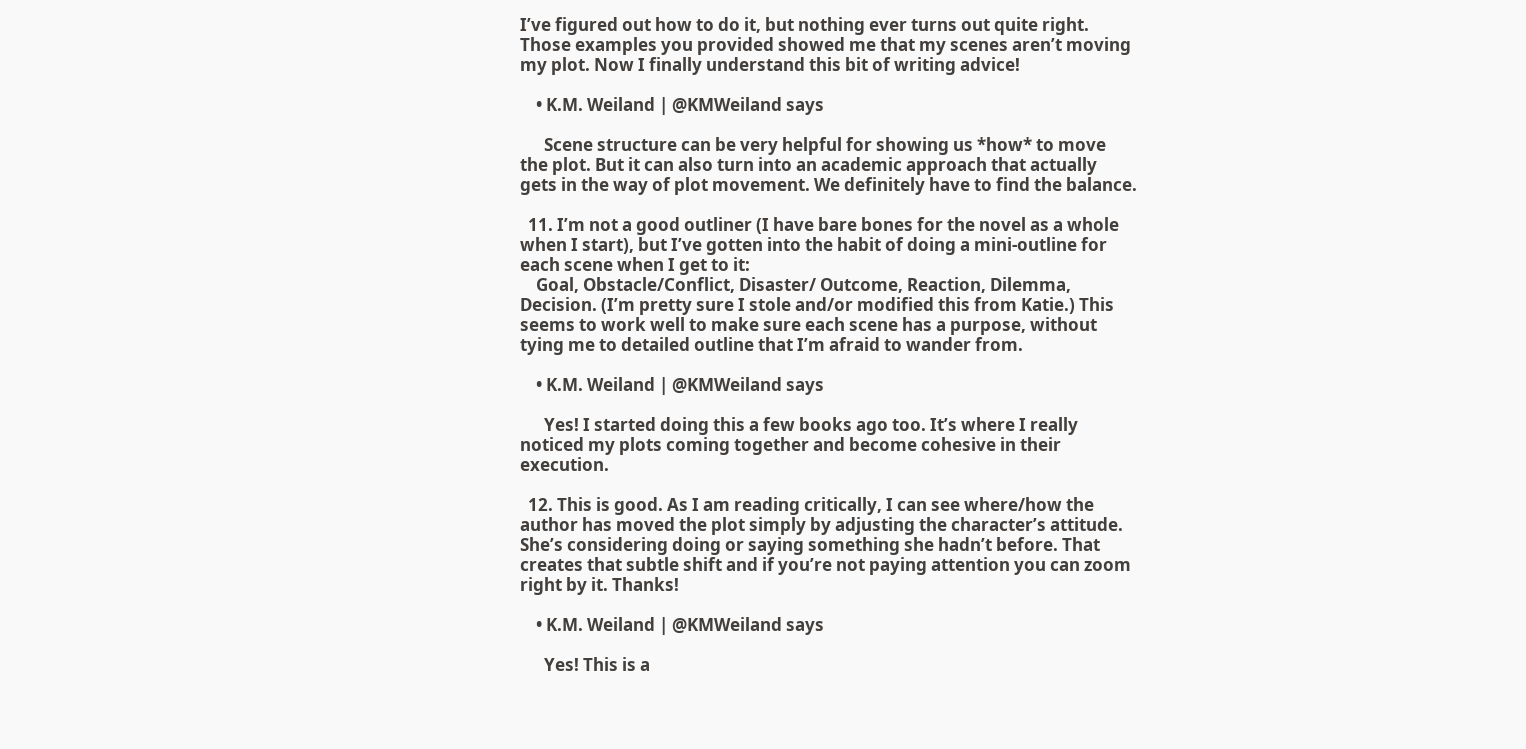I’ve figured out how to do it, but nothing ever turns out quite right. Those examples you provided showed me that my scenes aren’t moving my plot. Now I finally understand this bit of writing advice!

    • K.M. Weiland | @KMWeiland says

      Scene structure can be very helpful for showing us *how* to move the plot. But it can also turn into an academic approach that actually gets in the way of plot movement. We definitely have to find the balance.

  11. I’m not a good outliner (I have bare bones for the novel as a whole when I start), but I’ve gotten into the habit of doing a mini-outline for each scene when I get to it:
    Goal, Obstacle/Conflict, Disaster/ Outcome, Reaction, Dilemma, Decision. (I’m pretty sure I stole and/or modified this from Katie.) This seems to work well to make sure each scene has a purpose, without tying me to detailed outline that I’m afraid to wander from.

    • K.M. Weiland | @KMWeiland says

      Yes! I started doing this a few books ago too. It’s where I really noticed my plots coming together and become cohesive in their execution.

  12. This is good. As I am reading critically, I can see where/how the author has moved the plot simply by adjusting the character’s attitude. She’s considering doing or saying something she hadn’t before. That creates that subtle shift and if you’re not paying attention you can zoom right by it. Thanks!

    • K.M. Weiland | @KMWeiland says

      Yes! This is a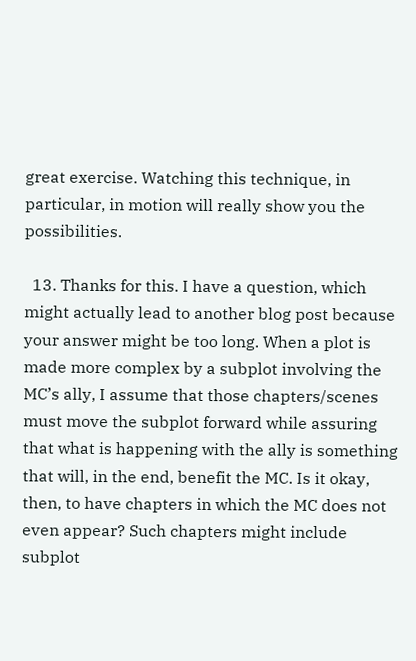great exercise. Watching this technique, in particular, in motion will really show you the possibilities.

  13. Thanks for this. I have a question, which might actually lead to another blog post because your answer might be too long. When a plot is made more complex by a subplot involving the MC’s ally, I assume that those chapters/scenes must move the subplot forward while assuring that what is happening with the ally is something that will, in the end, benefit the MC. Is it okay, then, to have chapters in which the MC does not even appear? Such chapters might include subplot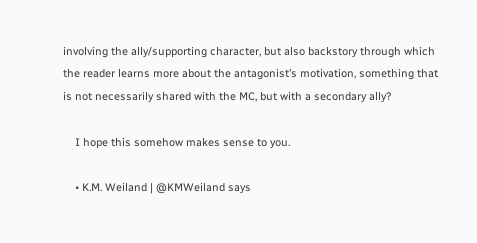involving the ally/supporting character, but also backstory through which the reader learns more about the antagonist’s motivation, something that is not necessarily shared with the MC, but with a secondary ally?

    I hope this somehow makes sense to you.

    • K.M. Weiland | @KMWeiland says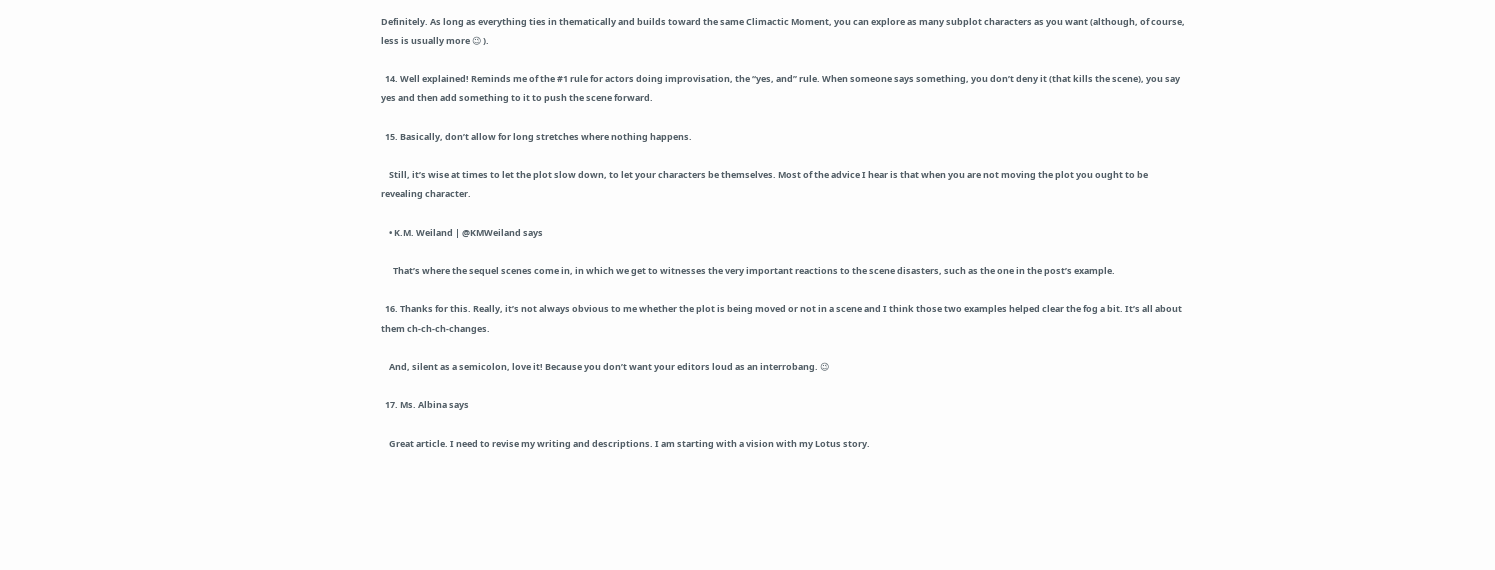Definitely. As long as everything ties in thematically and builds toward the same Climactic Moment, you can explore as many subplot characters as you want (although, of course, less is usually more 😉 ).

  14. Well explained! Reminds me of the #1 rule for actors doing improvisation, the “yes, and” rule. When someone says something, you don’t deny it (that kills the scene), you say yes and then add something to it to push the scene forward.

  15. Basically, don’t allow for long stretches where nothing happens.

    Still, it’s wise at times to let the plot slow down, to let your characters be themselves. Most of the advice I hear is that when you are not moving the plot you ought to be revealing character.

    • K.M. Weiland | @KMWeiland says

      That’s where the sequel scenes come in, in which we get to witnesses the very important reactions to the scene disasters, such as the one in the post’s example.

  16. Thanks for this. Really, it’s not always obvious to me whether the plot is being moved or not in a scene and I think those two examples helped clear the fog a bit. It’s all about them ch-ch-ch-changes.

    And, silent as a semicolon, love it! Because you don’t want your editors loud as an interrobang. 😉

  17. Ms. Albina says

    Great article. I need to revise my writing and descriptions. I am starting with a vision with my Lotus story.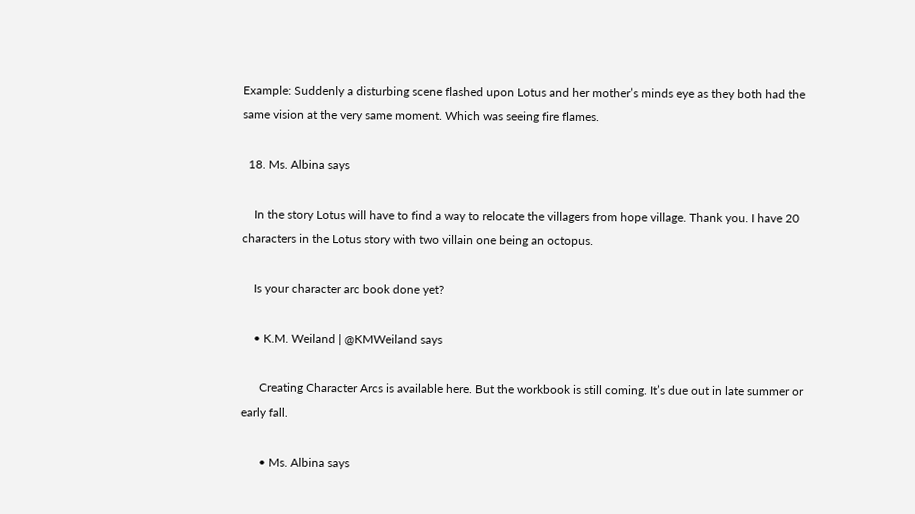Example: Suddenly a disturbing scene flashed upon Lotus and her mother’s minds eye as they both had the same vision at the very same moment. Which was seeing fire flames.

  18. Ms. Albina says

    In the story Lotus will have to find a way to relocate the villagers from hope village. Thank you. I have 20 characters in the Lotus story with two villain one being an octopus.

    Is your character arc book done yet?

    • K.M. Weiland | @KMWeiland says

      Creating Character Arcs is available here. But the workbook is still coming. It’s due out in late summer or early fall.

      • Ms. Albina says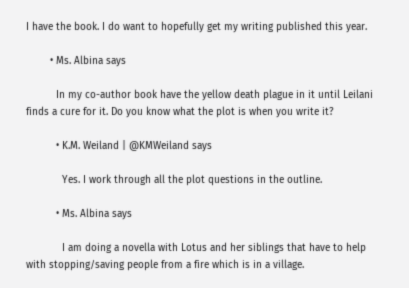I have the book. I do want to hopefully get my writing published this year.

        • Ms. Albina says

          In my co-author book have the yellow death plague in it until Leilani finds a cure for it. Do you know what the plot is when you write it?

          • K.M. Weiland | @KMWeiland says

            Yes. I work through all the plot questions in the outline.

          • Ms. Albina says

            I am doing a novella with Lotus and her siblings that have to help with stopping/saving people from a fire which is in a village.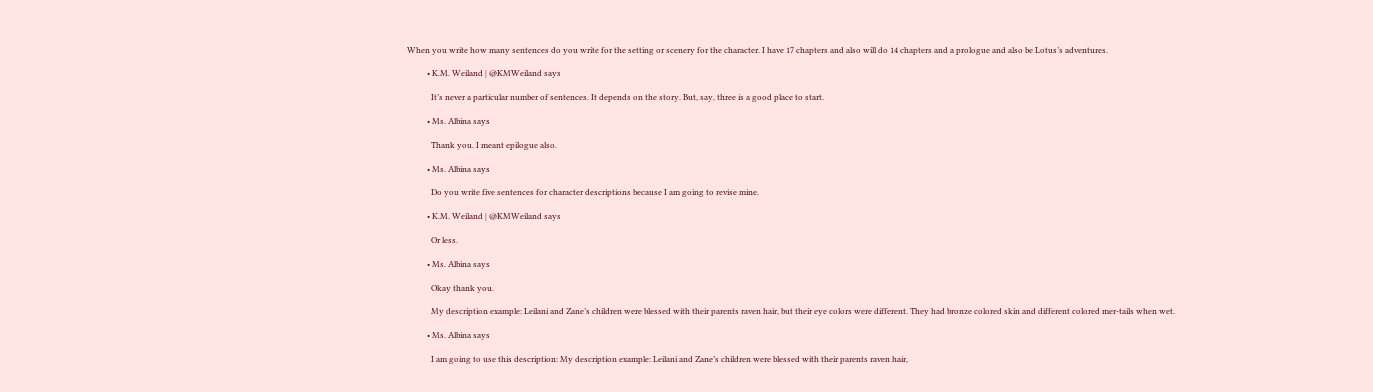When you write how many sentences do you write for the setting or scenery for the character. I have 17 chapters and also will do 14 chapters and a prologue and also be Lotus’s adventures.

          • K.M. Weiland | @KMWeiland says

            It’s never a particular number of sentences. It depends on the story. But, say, three is a good place to start.

          • Ms. Albina says

            Thank you. I meant epilogue also.

          • Ms. Albina says

            Do you write five sentences for character descriptions because I am going to revise mine.

          • K.M. Weiland | @KMWeiland says

            Or less.

          • Ms. Albina says

            Okay thank you.

            My description example: Leilani and Zane’s children were blessed with their parents raven hair, but their eye colors were different. They had bronze colored skin and different colored mer-tails when wet.

          • Ms. Albina says

            I am going to use this description: My description example: Leilani and Zane’s children were blessed with their parents raven hair,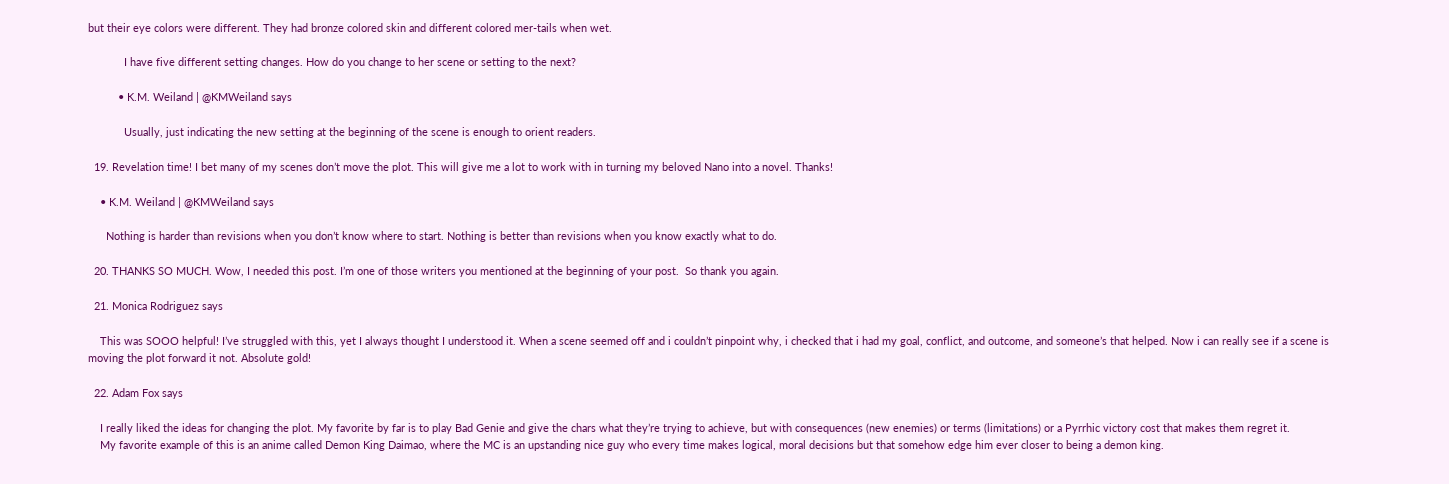but their eye colors were different. They had bronze colored skin and different colored mer-tails when wet.

            I have five different setting changes. How do you change to her scene or setting to the next?

          • K.M. Weiland | @KMWeiland says

            Usually, just indicating the new setting at the beginning of the scene is enough to orient readers.

  19. Revelation time! I bet many of my scenes don’t move the plot. This will give me a lot to work with in turning my beloved Nano into a novel. Thanks!

    • K.M. Weiland | @KMWeiland says

      Nothing is harder than revisions when you don’t know where to start. Nothing is better than revisions when you know exactly what to do.

  20. THANKS SO MUCH. Wow, I needed this post. I’m one of those writers you mentioned at the beginning of your post.  So thank you again.

  21. Monica Rodriguez says

    This was SOOO helpful! I’ve struggled with this, yet I always thought I understood it. When a scene seemed off and i couldn’t pinpoint why, i checked that i had my goal, conflict, and outcome, and someone’s that helped. Now i can really see if a scene is moving the plot forward it not. Absolute gold!

  22. Adam Fox says

    I really liked the ideas for changing the plot. My favorite by far is to play Bad Genie and give the chars what they’re trying to achieve, but with consequences (new enemies) or terms (limitations) or a Pyrrhic victory cost that makes them regret it.
    My favorite example of this is an anime called Demon King Daimao, where the MC is an upstanding nice guy who every time makes logical, moral decisions but that somehow edge him ever closer to being a demon king.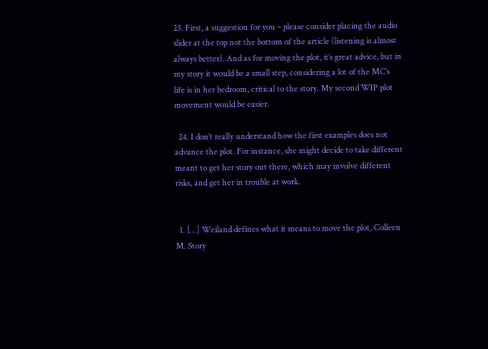23. First, a suggestion for you – please consider placing the audio slider at the top not the bottom of the article (listening is almost always better). And as for moving the plot, it’s great advice, but in my story it would be a small step, considering a lot of the MC’s life is in her bedroom, critical to the story. My second WIP plot movement would be easier.

  24. I don’t really understand how the first examples does not advance the plot. For instance, she might decide to take different meant to get her story out there, which may involve different risks, and get her in trouble at work.


  1. […] Weiland defines what it means to move the plot, Colleen M. Story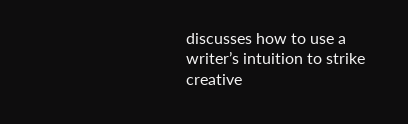discusses how to use a writer’s intuition to strike creative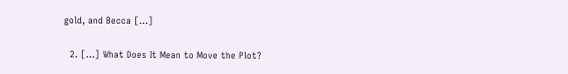gold, and Becca […]

  2. […] What Does It Mean to Move the Plot?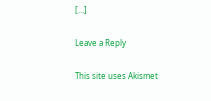[…]

Leave a Reply

This site uses Akismet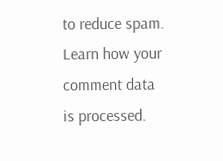to reduce spam. Learn how your comment data is processed.